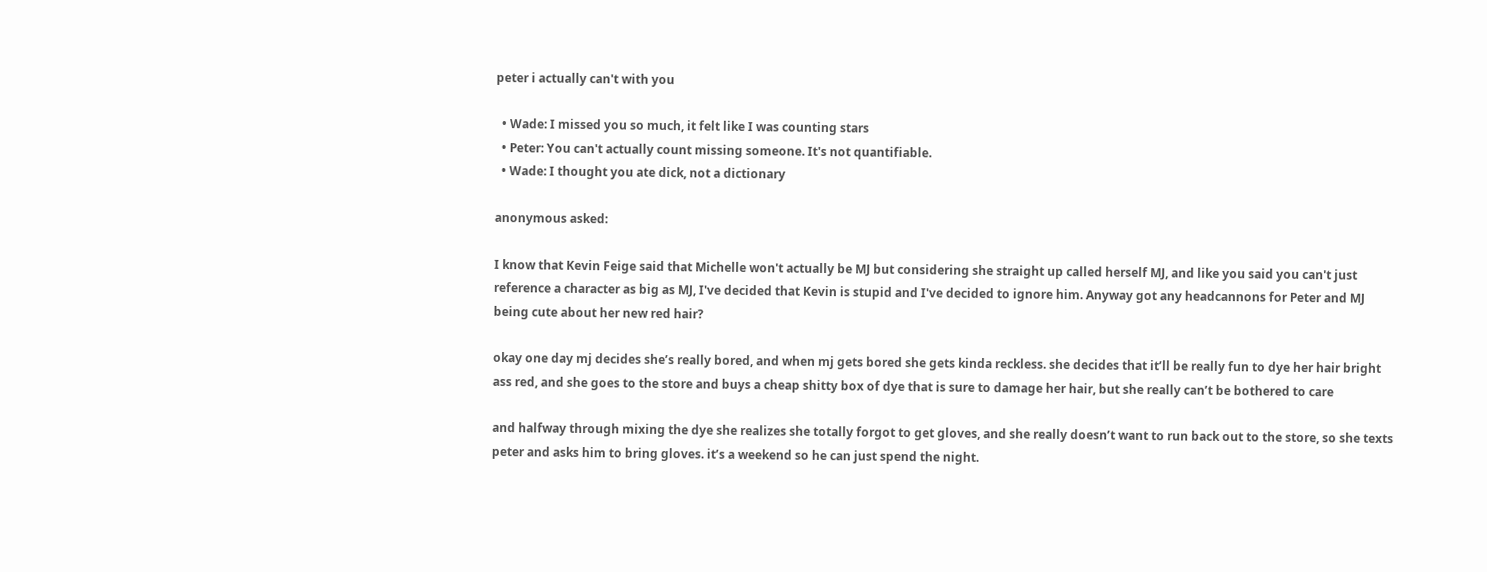peter i actually can't with you

  • Wade: I missed you so much, it felt like I was counting stars
  • Peter: You can't actually count missing someone. It's not quantifiable.
  • Wade: I thought you ate dick, not a dictionary

anonymous asked:

I know that Kevin Feige said that Michelle won't actually be MJ but considering she straight up called herself MJ, and like you said you can't just reference a character as big as MJ, I've decided that Kevin is stupid and I've decided to ignore him. Anyway got any headcannons for Peter and MJ being cute about her new red hair?

okay one day mj decides she’s really bored, and when mj gets bored she gets kinda reckless. she decides that it’ll be really fun to dye her hair bright ass red, and she goes to the store and buys a cheap shitty box of dye that is sure to damage her hair, but she really can’t be bothered to care

and halfway through mixing the dye she realizes she totally forgot to get gloves, and she really doesn’t want to run back out to the store, so she texts peter and asks him to bring gloves. it’s a weekend so he can just spend the night.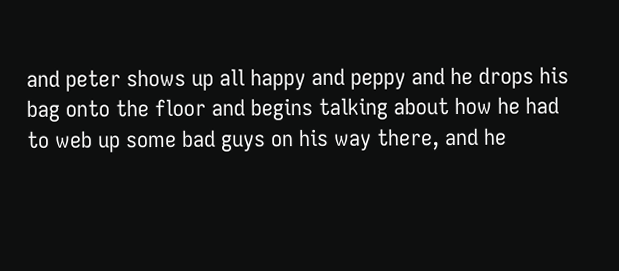and peter shows up all happy and peppy and he drops his bag onto the floor and begins talking about how he had to web up some bad guys on his way there, and he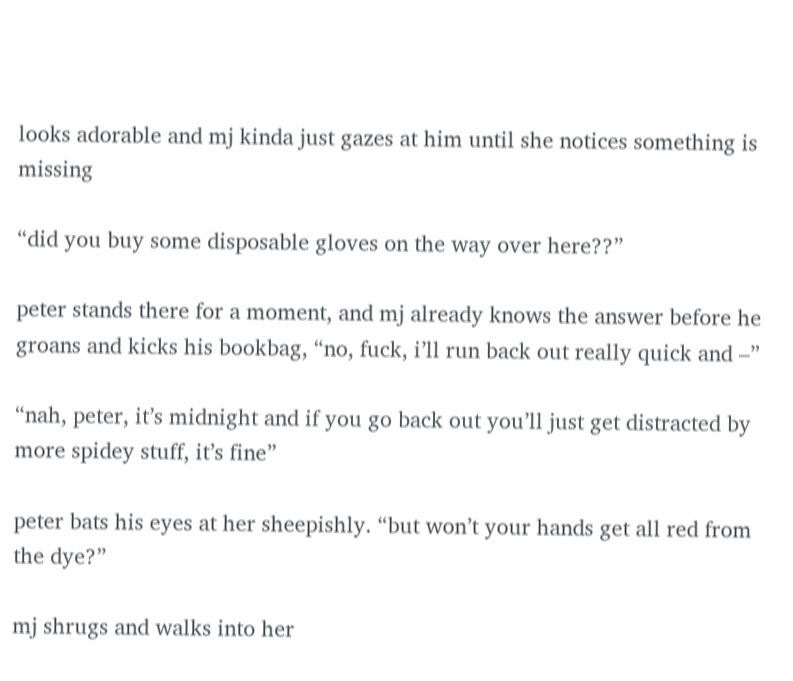looks adorable and mj kinda just gazes at him until she notices something is missing

“did you buy some disposable gloves on the way over here??”

peter stands there for a moment, and mj already knows the answer before he groans and kicks his bookbag, “no, fuck, i’ll run back out really quick and –”

“nah, peter, it’s midnight and if you go back out you’ll just get distracted by more spidey stuff, it’s fine”

peter bats his eyes at her sheepishly. “but won’t your hands get all red from the dye?”

mj shrugs and walks into her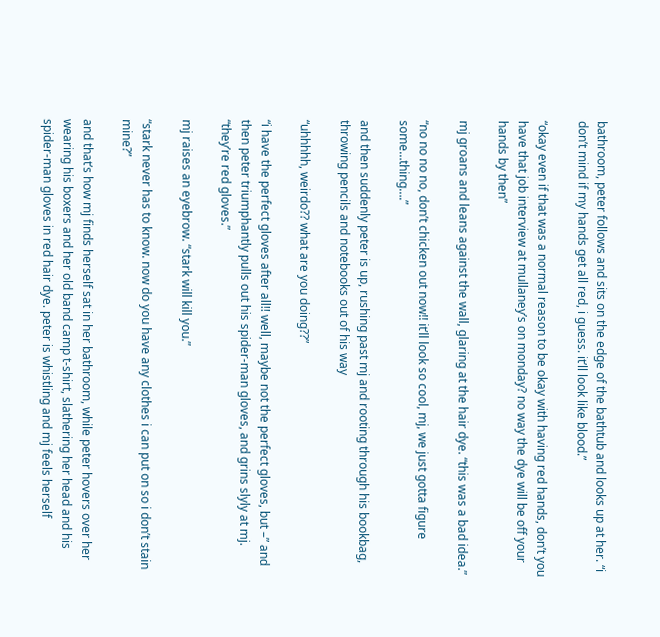bathroom, peter follows and sits on the edge of the bathtub and looks up at her. “i don’t mind if my hands get all red, i guess. it’ll look like blood.”

“okay even if that was a normal reason to be okay with having red hands, don’t you have that job interview at mullaney’s on monday? no way the dye will be off your hands by then”

mj groans and leans against the wall, glaring at the hair dye. “this was a bad idea.”

“no no no no, don’t chicken out now!! it’ll look so cool, mj, we just gotta figure some…thing….”

and then suddenly peter is up, rushing past mj and rooting through his bookbag, throwing pencils and notebooks out of his way

“uhhhhh, weirdo?? what are you doing??”

“i have the perfect gloves after all!! well, maybe not the perfect gloves, but –” and then peter triumphantly pulls out his spider-man gloves, and grins slyly at mj. “they’re red gloves.”

mj raises an eyebrow. “stark will kill you.”

“stark never has to know. now do you have any clothes i can put on so i don’t stain mine?”

and that’s how mj finds herself sat in her bathroom, while peter hovers over her wearing his boxers and her old band camp t-shirt, slathering her head and his spider-man gloves in red hair dye. peter is whistling and mj feels herself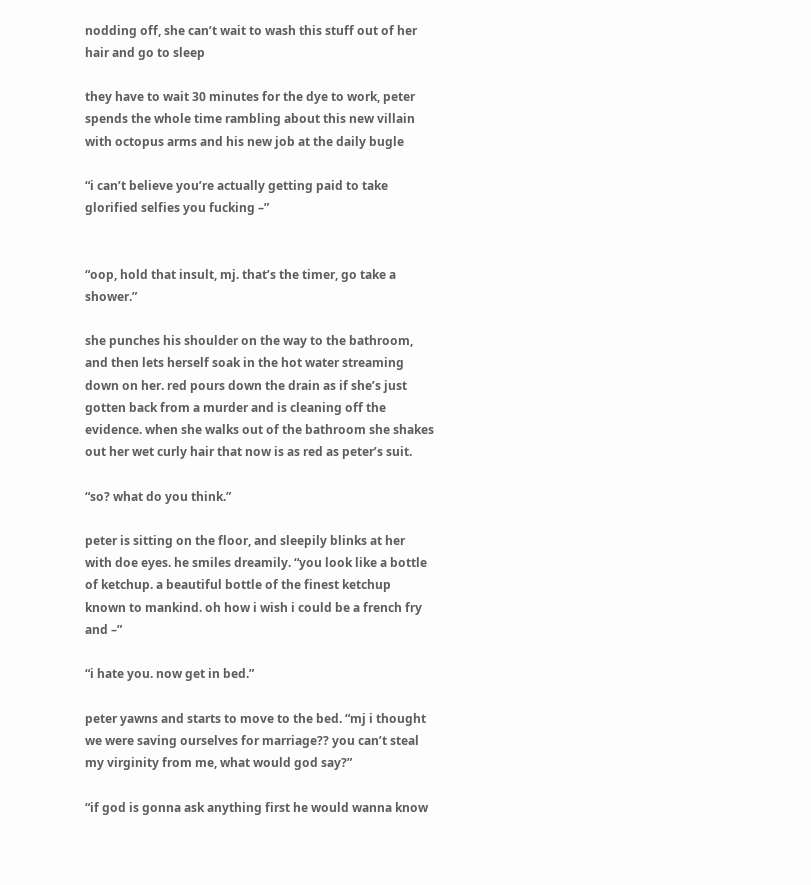nodding off, she can’t wait to wash this stuff out of her hair and go to sleep

they have to wait 30 minutes for the dye to work, peter spends the whole time rambling about this new villain with octopus arms and his new job at the daily bugle

“i can’t believe you’re actually getting paid to take glorified selfies you fucking –”


“oop, hold that insult, mj. that’s the timer, go take a shower.”

she punches his shoulder on the way to the bathroom, and then lets herself soak in the hot water streaming down on her. red pours down the drain as if she’s just gotten back from a murder and is cleaning off the evidence. when she walks out of the bathroom she shakes out her wet curly hair that now is as red as peter’s suit.

“so? what do you think.”

peter is sitting on the floor, and sleepily blinks at her with doe eyes. he smiles dreamily. “you look like a bottle of ketchup. a beautiful bottle of the finest ketchup known to mankind. oh how i wish i could be a french fry and –”

“i hate you. now get in bed.”

peter yawns and starts to move to the bed. “mj i thought we were saving ourselves for marriage?? you can’t steal my virginity from me, what would god say?”

“if god is gonna ask anything first he would wanna know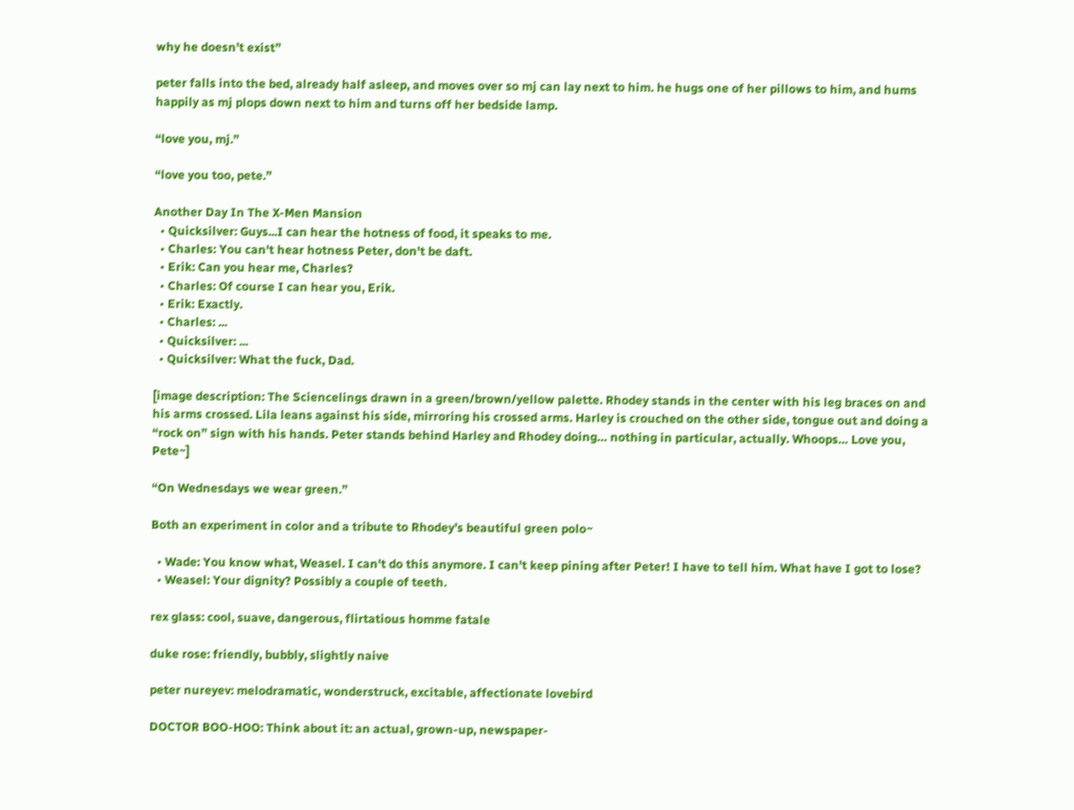why he doesn’t exist”

peter falls into the bed, already half asleep, and moves over so mj can lay next to him. he hugs one of her pillows to him, and hums happily as mj plops down next to him and turns off her bedside lamp.

“love you, mj.”

“love you too, pete.”

Another Day In The X-Men Mansion
  • Quicksilver: Guys...I can hear the hotness of food, it speaks to me.
  • Charles: You can't hear hotness Peter, don't be daft.
  • Erik: Can you hear me, Charles?
  • Charles: Of course I can hear you, Erik.
  • Erik: Exactly.
  • Charles: ...
  • Quicksilver: ...
  • Quicksilver: What the fuck, Dad.

[image description: The Sciencelings drawn in a green/brown/yellow palette. Rhodey stands in the center with his leg braces on and his arms crossed. Lila leans against his side, mirroring his crossed arms. Harley is crouched on the other side, tongue out and doing a “rock on” sign with his hands. Peter stands behind Harley and Rhodey doing… nothing in particular, actually. Whoops… Love you, Pete~]

“On Wednesdays we wear green.”

Both an experiment in color and a tribute to Rhodey’s beautiful green polo~

  • Wade: You know what, Weasel. I can't do this anymore. I can't keep pining after Peter! I have to tell him. What have I got to lose?
  • Weasel: Your dignity? Possibly a couple of teeth.

rex glass: cool, suave, dangerous, flirtatious homme fatale

duke rose: friendly, bubbly, slightly naive

peter nureyev: melodramatic, wonderstruck, excitable, affectionate lovebird

DOCTOR BOO-HOO: Think about it: an actual, grown-up, newspaper-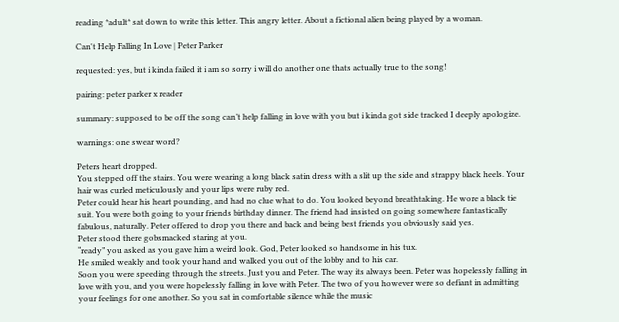reading *adult* sat down to write this letter. This angry letter. About a fictional alien being played by a woman.

Can't Help Falling In Love | Peter Parker

requested: yes, but i kinda failed it i am so sorry i will do another one thats actually true to the song!

pairing: peter parker x reader

summary: supposed to be off the song can’t help falling in love with you but i kinda got side tracked I deeply apologize.

warnings: one swear word?

Peters heart dropped.
You stepped off the stairs. You were wearing a long black satin dress with a slit up the side and strappy black heels. Your hair was curled meticulously and your lips were ruby red.
Peter could hear his heart pounding, and had no clue what to do. You looked beyond breathtaking. He wore a black tie suit. You were both going to your friends birthday dinner. The friend had insisted on going somewhere fantastically fabulous, naturally. Peter offered to drop you there and back and being best friends you obviously said yes.
Peter stood there gobsmacked staring at you.
“ready” you asked as you gave him a weird look. God, Peter looked so handsome in his tux.
He smiled weakly and took your hand and walked you out of the lobby and to his car.
Soon you were speeding through the streets. Just you and Peter. The way its always been. Peter was hopelessly falling in love with you, and you were hopelessly falling in love with Peter. The two of you however were so defiant in admitting your feelings for one another. So you sat in comfortable silence while the music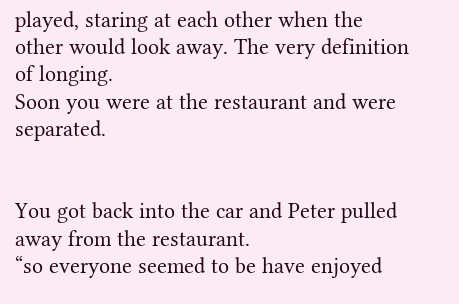played, staring at each other when the other would look away. The very definition of longing.
Soon you were at the restaurant and were separated.


You got back into the car and Peter pulled away from the restaurant.
“so everyone seemed to be have enjoyed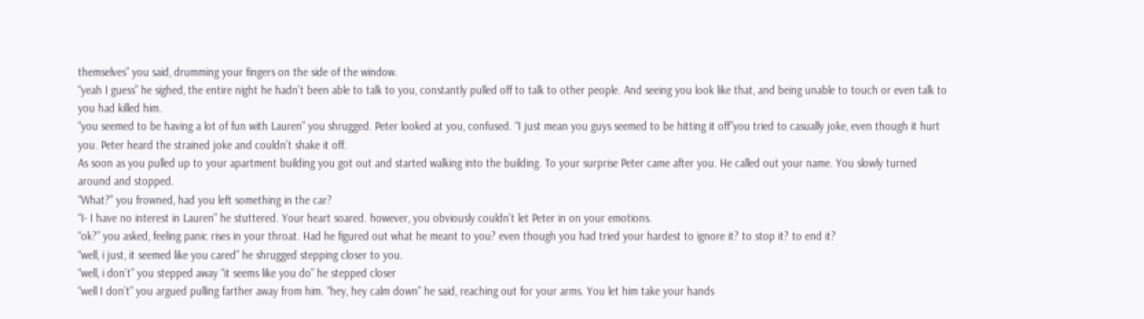themselves” you said, drumming your fingers on the side of the window.
“yeah I guess” he sighed, the entire night he hadn’t been able to talk to you, constantly pulled off to talk to other people. And seeing you look like that, and being unable to touch or even talk to you had killed him.
“you seemed to be having a lot of fun with Lauren” you shrugged. Peter looked at you, confused. “I just mean you guys seemed to be hitting it off”you tried to casually joke, even though it hurt you. Peter heard the strained joke and couldn’t shake it off.
As soon as you pulled up to your apartment building you got out and started walking into the building. To your surprise Peter came after you. He called out your name. You slowly turned around and stopped.
“What?” you frowned, had you left something in the car?
“I- I have no interest in Lauren” he stuttered. Your heart soared. however, you obviously couldn’t let Peter in on your emotions.
“ok?” you asked, feeling panic rises in your throat. Had he figured out what he meant to you? even though you had tried your hardest to ignore it? to stop it? to end it?
“well, i just, it seemed like you cared” he shrugged stepping closer to you.
“well, i don’t” you stepped away “it seems like you do” he stepped closer
“well I don’t” you argued pulling farther away from him. “hey, hey calm down” he said, reaching out for your arms. You let him take your hands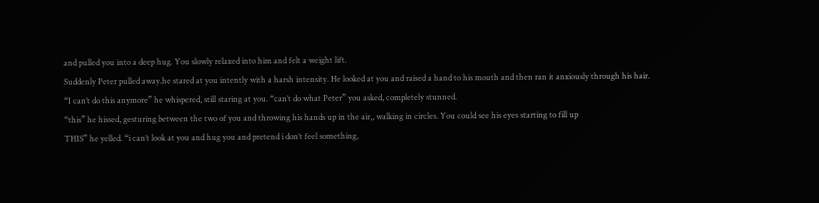and pulled you into a deep hug. You slowly relaxed into him and felt a weight lift.
Suddenly Peter pulled away.he stared at you intently with a harsh intensity. He looked at you and raised a hand to his mouth and then ran it anxiously through his hair.
“I can’t do this anymore” he whispered, still staring at you. “can’t do what Peter” you asked, completely stunned.
“this” he hissed, gesturing between the two of you and throwing his hands up in the air,, walking in circles. You could see his eyes starting to fill up
THIS” he yelled. “i can’t look at you and hug you and pretend i don’t feel something,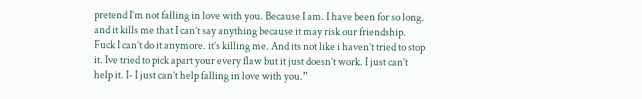pretend I’m not falling in love with you. Because I am. I have been for so long. and it kills me that I can’t say anything because it may risk our friendship. Fuck I can’t do it anymore. it’s killing me. And its not like i haven’t tried to stop it. Ive tried to pick apart your every flaw but it just doesn’t work. I just can’t help it. I- I just can’t help falling in love with you.”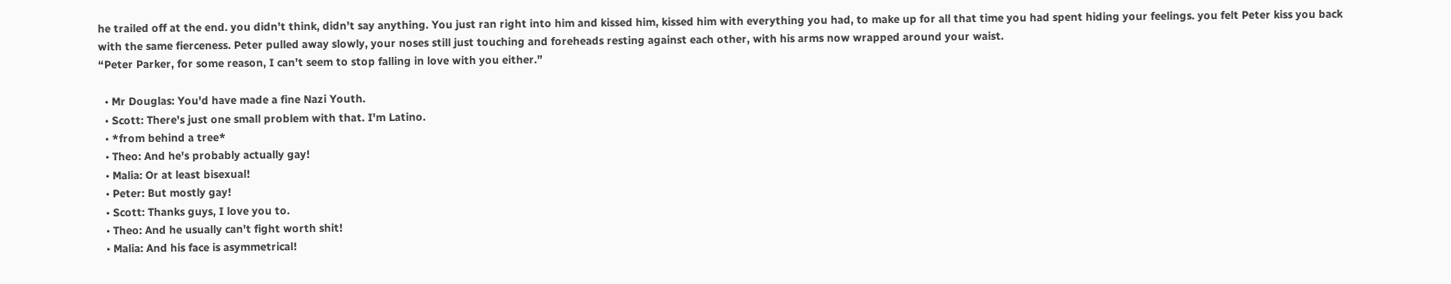he trailed off at the end. you didn’t think, didn’t say anything. You just ran right into him and kissed him, kissed him with everything you had, to make up for all that time you had spent hiding your feelings. you felt Peter kiss you back with the same fierceness. Peter pulled away slowly, your noses still just touching and foreheads resting against each other, with his arms now wrapped around your waist.
“Peter Parker, for some reason, I can’t seem to stop falling in love with you either.”

  • Mr Douglas: You'd have made a fine Nazi Youth.
  • Scott: There's just one small problem with that. I'm Latino.
  • *from behind a tree*
  • Theo: And he's probably actually gay!
  • Malia: Or at least bisexual!
  • Peter: But mostly gay!
  • Scott: Thanks guys, I love you to.
  • Theo: And he usually can't fight worth shit!
  • Malia: And his face is asymmetrical!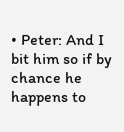• Peter: And I bit him so if by chance he happens to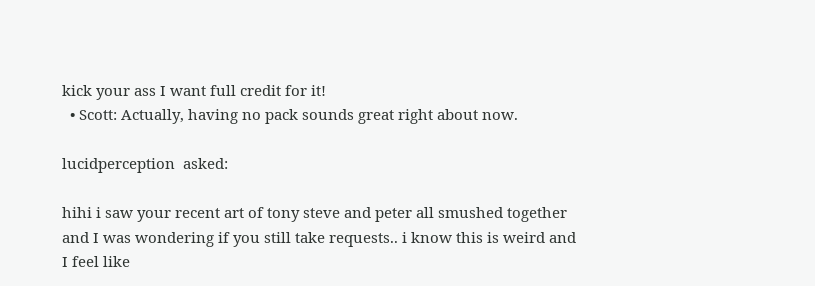kick your ass I want full credit for it!
  • Scott: Actually, having no pack sounds great right about now.

lucidperception  asked:

hihi i saw your recent art of tony steve and peter all smushed together and I was wondering if you still take requests.. i know this is weird and I feel like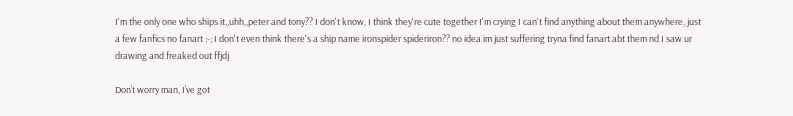I'm the only one who ships it,,uhh,,peter and tony?? I don't know, I think they're cute together I'm crying I can't find anything about them anywhere, just a few fanfics no fanart ;-; I don't even think there's a ship name ironspider spideriron?? no idea im just suffering tryna find fanart abt them nd I saw ur drawing and freaked out ffjdj

Don’t worry man, I’ve got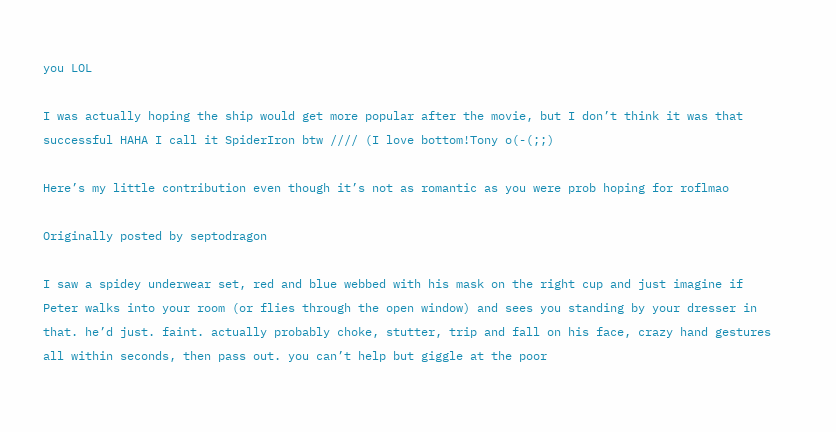you LOL

I was actually hoping the ship would get more popular after the movie, but I don’t think it was that successful HAHA I call it SpiderIron btw //// (I love bottom!Tony o(-(;;)

Here’s my little contribution even though it’s not as romantic as you were prob hoping for roflmao

Originally posted by septodragon

I saw a spidey underwear set, red and blue webbed with his mask on the right cup and just imagine if Peter walks into your room (or flies through the open window) and sees you standing by your dresser in that. he’d just. faint. actually probably choke, stutter, trip and fall on his face, crazy hand gestures all within seconds, then pass out. you can’t help but giggle at the poor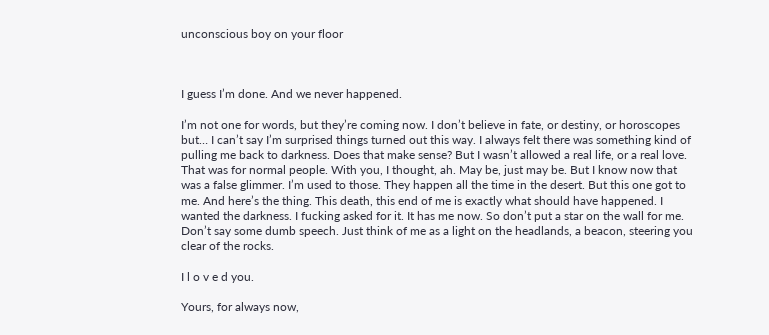unconscious boy on your floor



I guess I’m done. And we never happened.

I’m not one for words, but they’re coming now. I don’t believe in fate, or destiny, or horoscopes but… I can’t say I’m surprised things turned out this way. I always felt there was something kind of pulling me back to darkness. Does that make sense? But I wasn’t allowed a real life, or a real love. That was for normal people. With you, I thought, ah. May be, just may be. But I know now that was a false glimmer. I’m used to those. They happen all the time in the desert. But this one got to me. And here’s the thing. This death, this end of me is exactly what should have happened. I wanted the darkness. I fucking asked for it. It has me now. So don’t put a star on the wall for me. Don’t say some dumb speech. Just think of me as a light on the headlands, a beacon, steering you clear of the rocks.

I l o v e d you.

Yours, for always now,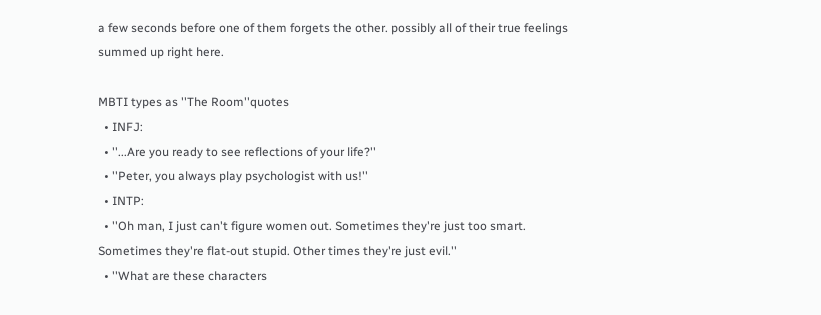a few seconds before one of them forgets the other. possibly all of their true feelings summed up right here.

MBTI types as ''The Room''quotes
  • INFJ:
  • ''...Are you ready to see reflections of your life?''
  • ''Peter, you always play psychologist with us!''
  • INTP:
  • ''Oh man, I just can't figure women out. Sometimes they're just too smart. Sometimes they're flat-out stupid. Other times they're just evil.''
  • ''What are these characters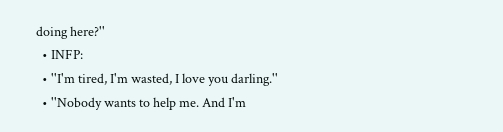doing here?''
  • INFP:
  • ''I'm tired, I'm wasted, I love you darling.''
  • ''Nobody wants to help me. And I'm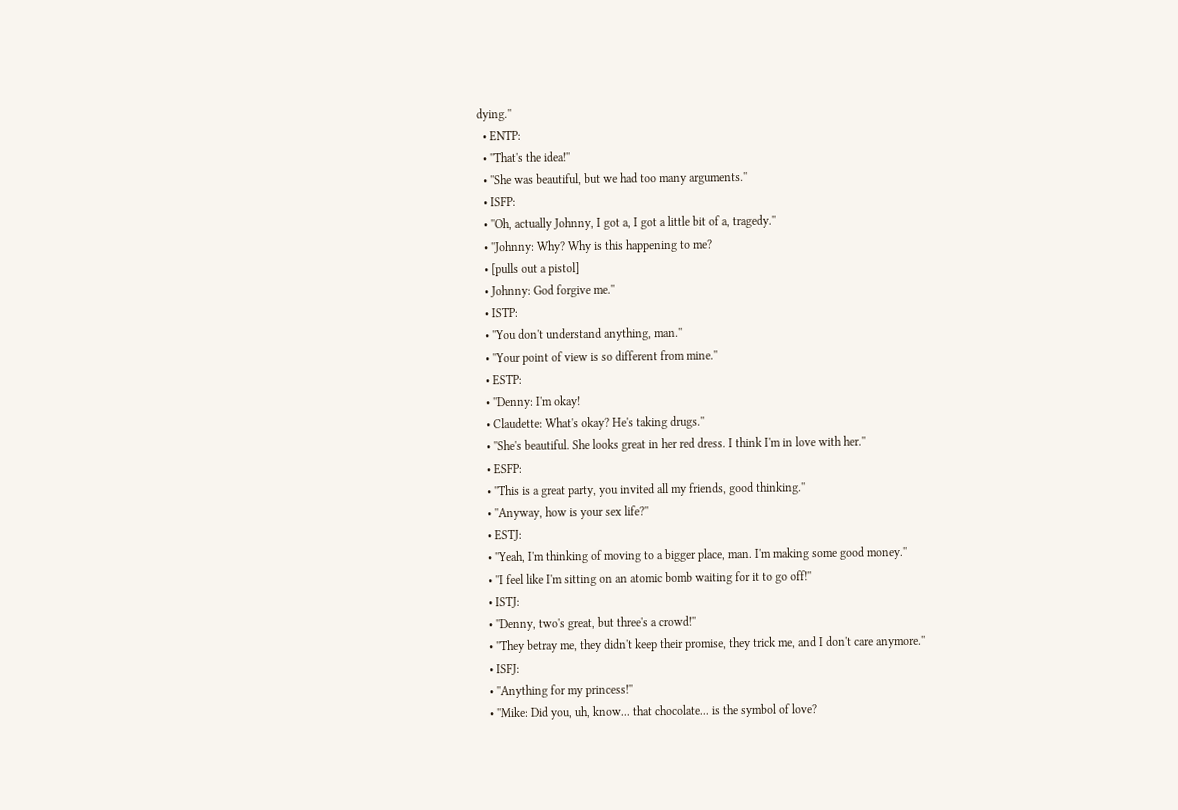dying.''
  • ENTP:
  • ''That's the idea!''
  • ''She was beautiful, but we had too many arguments.''
  • ISFP:
  • ''Oh, actually Johnny, I got a, I got a little bit of a, tragedy.''
  • ''Johnny: Why? Why is this happening to me?
  • [pulls out a pistol]
  • Johnny: God forgive me.''
  • ISTP:
  • ''You don't understand anything, man.''
  • ''Your point of view is so different from mine.''
  • ESTP:
  • ''Denny: I'm okay!
  • Claudette: What's okay? He's taking drugs.''
  • ''She's beautiful. She looks great in her red dress. I think I'm in love with her.''
  • ESFP:
  • ''This is a great party, you invited all my friends, good thinking.''
  • ''Anyway, how is your sex life?''
  • ESTJ:
  • ''Yeah, I'm thinking of moving to a bigger place, man. I'm making some good money.''
  • ''I feel like I'm sitting on an atomic bomb waiting for it to go off!''
  • ISTJ:
  • ''Denny, two's great, but three's a crowd!''
  • ''They betray me, they didn't keep their promise, they trick me, and I don't care anymore.''
  • ISFJ:
  • ''Anything for my princess!''
  • ''Mike: Did you, uh, know... that chocolate... is the symbol of love?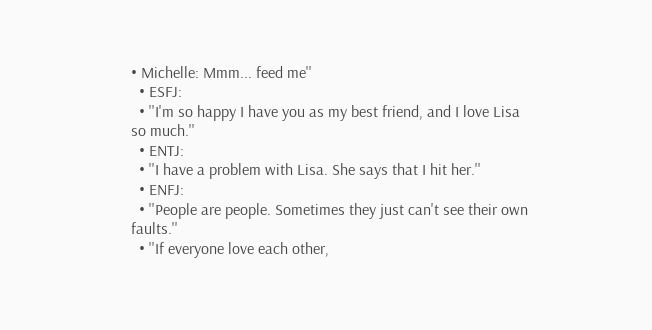• Michelle: Mmm... feed me''
  • ESFJ:
  • ''I'm so happy I have you as my best friend, and I love Lisa so much.''
  • ENTJ:
  • ''I have a problem with Lisa. She says that I hit her.''
  • ENFJ:
  • ''People are people. Sometimes they just can't see their own faults.''
  • ''If everyone love each other,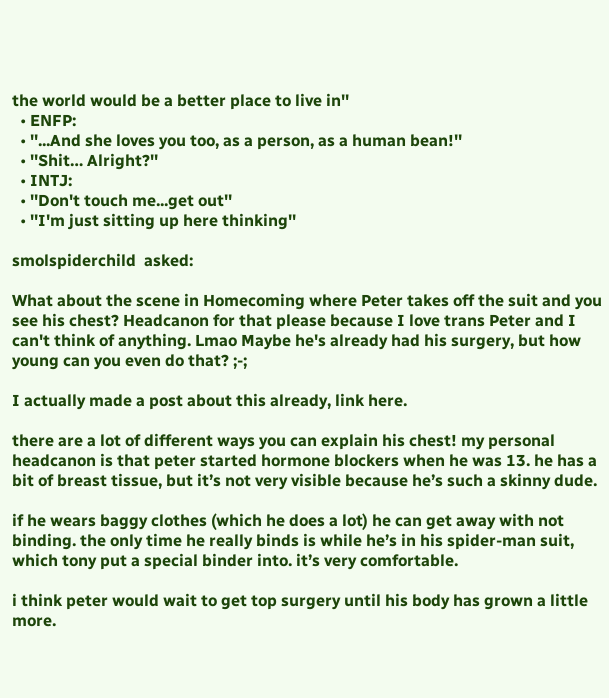the world would be a better place to live in''
  • ENFP:
  • ''...And she loves you too, as a person, as a human bean!''
  • ''Shit… Alright?''
  • INTJ:
  • ''Don't touch me...get out''
  • ''I'm just sitting up here thinking''

smolspiderchild  asked:

What about the scene in Homecoming where Peter takes off the suit and you see his chest? Headcanon for that please because I love trans Peter and I can't think of anything. Lmao Maybe he's already had his surgery, but how young can you even do that? ;-;

I actually made a post about this already, link here.

there are a lot of different ways you can explain his chest! my personal headcanon is that peter started hormone blockers when he was 13. he has a bit of breast tissue, but it’s not very visible because he’s such a skinny dude.

if he wears baggy clothes (which he does a lot) he can get away with not binding. the only time he really binds is while he’s in his spider-man suit, which tony put a special binder into. it’s very comfortable.

i think peter would wait to get top surgery until his body has grown a little more.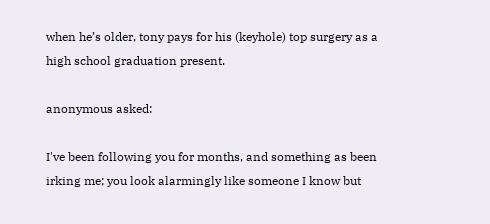when he’s older, tony pays for his (keyhole) top surgery as a high school graduation present.

anonymous asked:

I've been following you for months, and something as been irking me; you look alarmingly like someone I know but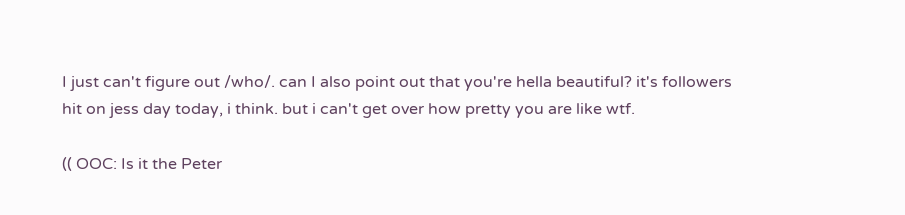I just can't figure out /who/. can I also point out that you're hella beautiful? it's followers hit on jess day today, i think. but i can't get over how pretty you are like wtf.

(( OOC: Is it the Peter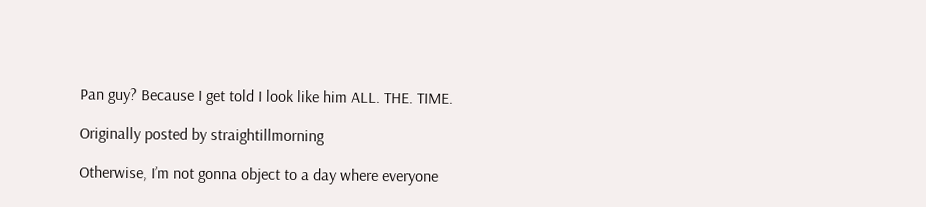Pan guy? Because I get told I look like him ALL. THE. TIME.

Originally posted by straightillmorning

Otherwise, I’m not gonna object to a day where everyone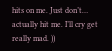hits on me. Just don’t… actually hit me. I’ll cry get really mad. ))